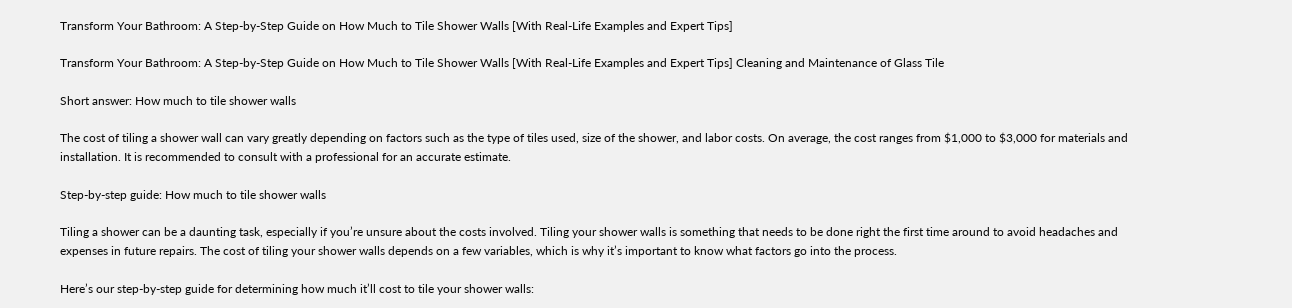Transform Your Bathroom: A Step-by-Step Guide on How Much to Tile Shower Walls [With Real-Life Examples and Expert Tips]

Transform Your Bathroom: A Step-by-Step Guide on How Much to Tile Shower Walls [With Real-Life Examples and Expert Tips] Cleaning and Maintenance of Glass Tile

Short answer: How much to tile shower walls

The cost of tiling a shower wall can vary greatly depending on factors such as the type of tiles used, size of the shower, and labor costs. On average, the cost ranges from $1,000 to $3,000 for materials and installation. It is recommended to consult with a professional for an accurate estimate.

Step-by-step guide: How much to tile shower walls

Tiling a shower can be a daunting task, especially if you’re unsure about the costs involved. Tiling your shower walls is something that needs to be done right the first time around to avoid headaches and expenses in future repairs. The cost of tiling your shower walls depends on a few variables, which is why it’s important to know what factors go into the process.

Here’s our step-by-step guide for determining how much it’ll cost to tile your shower walls: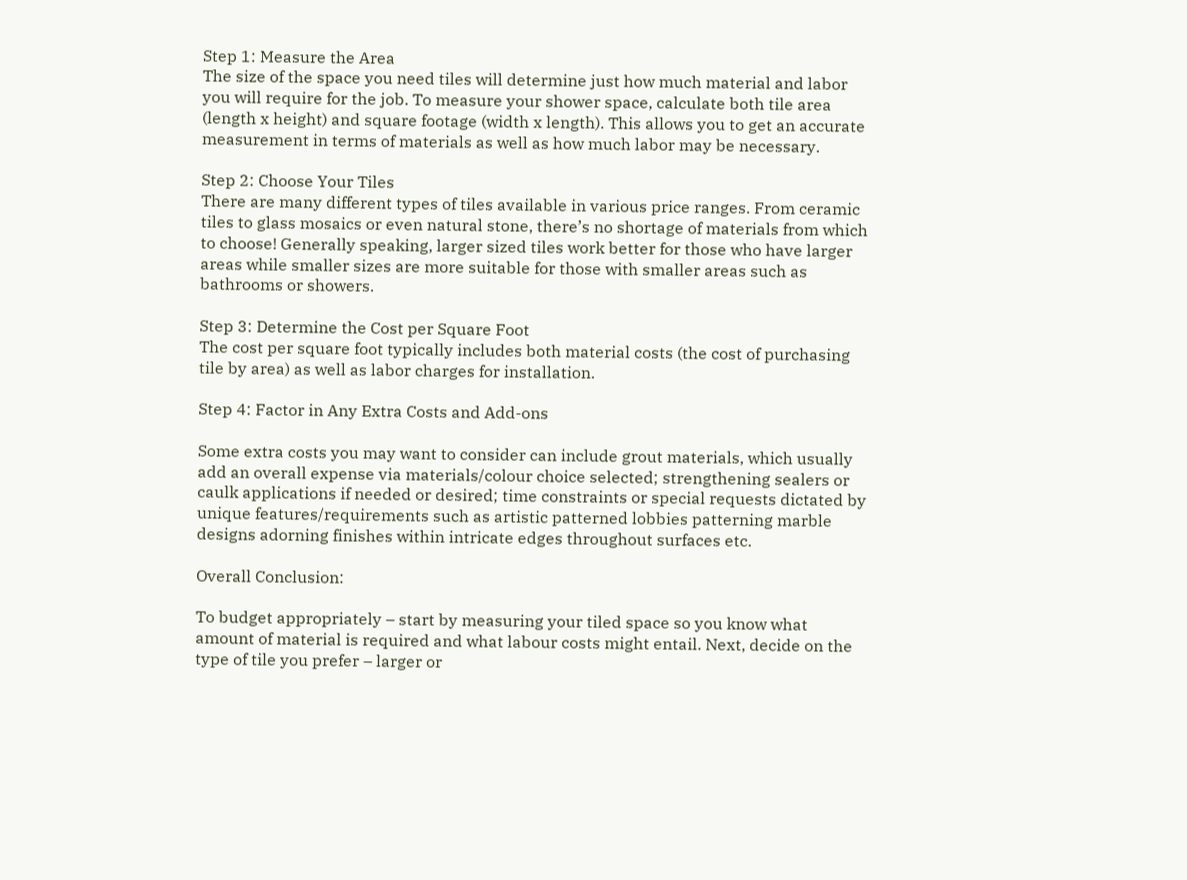Step 1: Measure the Area
The size of the space you need tiles will determine just how much material and labor you will require for the job. To measure your shower space, calculate both tile area (length x height) and square footage (width x length). This allows you to get an accurate measurement in terms of materials as well as how much labor may be necessary.

Step 2: Choose Your Tiles
There are many different types of tiles available in various price ranges. From ceramic tiles to glass mosaics or even natural stone, there’s no shortage of materials from which to choose! Generally speaking, larger sized tiles work better for those who have larger areas while smaller sizes are more suitable for those with smaller areas such as bathrooms or showers.

Step 3: Determine the Cost per Square Foot
The cost per square foot typically includes both material costs (the cost of purchasing tile by area) as well as labor charges for installation.

Step 4: Factor in Any Extra Costs and Add-ons

Some extra costs you may want to consider can include grout materials, which usually add an overall expense via materials/colour choice selected; strengthening sealers or caulk applications if needed or desired; time constraints or special requests dictated by unique features/requirements such as artistic patterned lobbies patterning marble designs adorning finishes within intricate edges throughout surfaces etc.

Overall Conclusion:

To budget appropriately – start by measuring your tiled space so you know what amount of material is required and what labour costs might entail. Next, decide on the type of tile you prefer – larger or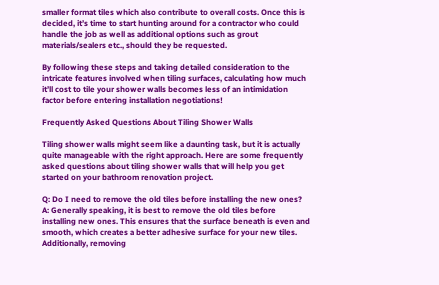smaller format tiles which also contribute to overall costs. Once this is decided, it’s time to start hunting around for a contractor who could handle the job as well as additional options such as grout materials/sealers etc., should they be requested.

By following these steps and taking detailed consideration to the intricate features involved when tiling surfaces, calculating how much it’ll cost to tile your shower walls becomes less of an intimidation factor before entering installation negotiations!

Frequently Asked Questions About Tiling Shower Walls

Tiling shower walls might seem like a daunting task, but it is actually quite manageable with the right approach. Here are some frequently asked questions about tiling shower walls that will help you get started on your bathroom renovation project.

Q: Do I need to remove the old tiles before installing the new ones?
A: Generally speaking, it is best to remove the old tiles before installing new ones. This ensures that the surface beneath is even and smooth, which creates a better adhesive surface for your new tiles. Additionally, removing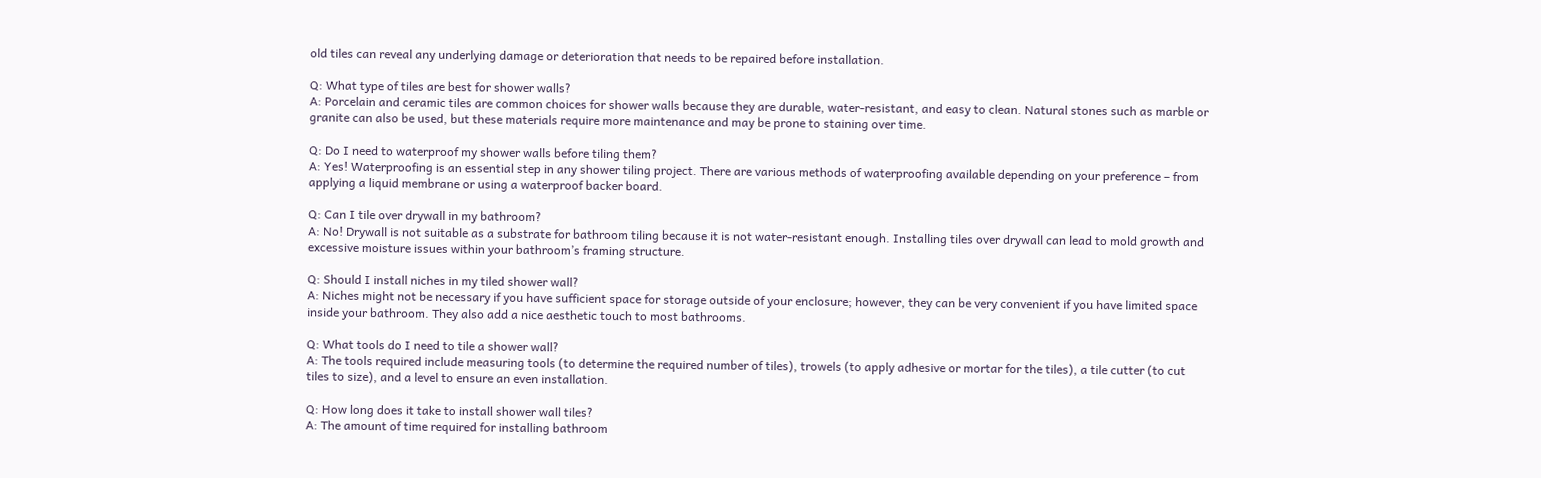old tiles can reveal any underlying damage or deterioration that needs to be repaired before installation.

Q: What type of tiles are best for shower walls?
A: Porcelain and ceramic tiles are common choices for shower walls because they are durable, water-resistant, and easy to clean. Natural stones such as marble or granite can also be used, but these materials require more maintenance and may be prone to staining over time.

Q: Do I need to waterproof my shower walls before tiling them?
A: Yes! Waterproofing is an essential step in any shower tiling project. There are various methods of waterproofing available depending on your preference – from applying a liquid membrane or using a waterproof backer board.

Q: Can I tile over drywall in my bathroom?
A: No! Drywall is not suitable as a substrate for bathroom tiling because it is not water-resistant enough. Installing tiles over drywall can lead to mold growth and excessive moisture issues within your bathroom’s framing structure.

Q: Should I install niches in my tiled shower wall?
A: Niches might not be necessary if you have sufficient space for storage outside of your enclosure; however, they can be very convenient if you have limited space inside your bathroom. They also add a nice aesthetic touch to most bathrooms.

Q: What tools do I need to tile a shower wall?
A: The tools required include measuring tools (to determine the required number of tiles), trowels (to apply adhesive or mortar for the tiles), a tile cutter (to cut tiles to size), and a level to ensure an even installation.

Q: How long does it take to install shower wall tiles?
A: The amount of time required for installing bathroom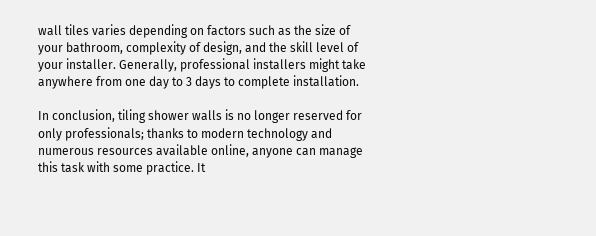wall tiles varies depending on factors such as the size of your bathroom, complexity of design, and the skill level of your installer. Generally, professional installers might take anywhere from one day to 3 days to complete installation.

In conclusion, tiling shower walls is no longer reserved for only professionals; thanks to modern technology and numerous resources available online, anyone can manage this task with some practice. It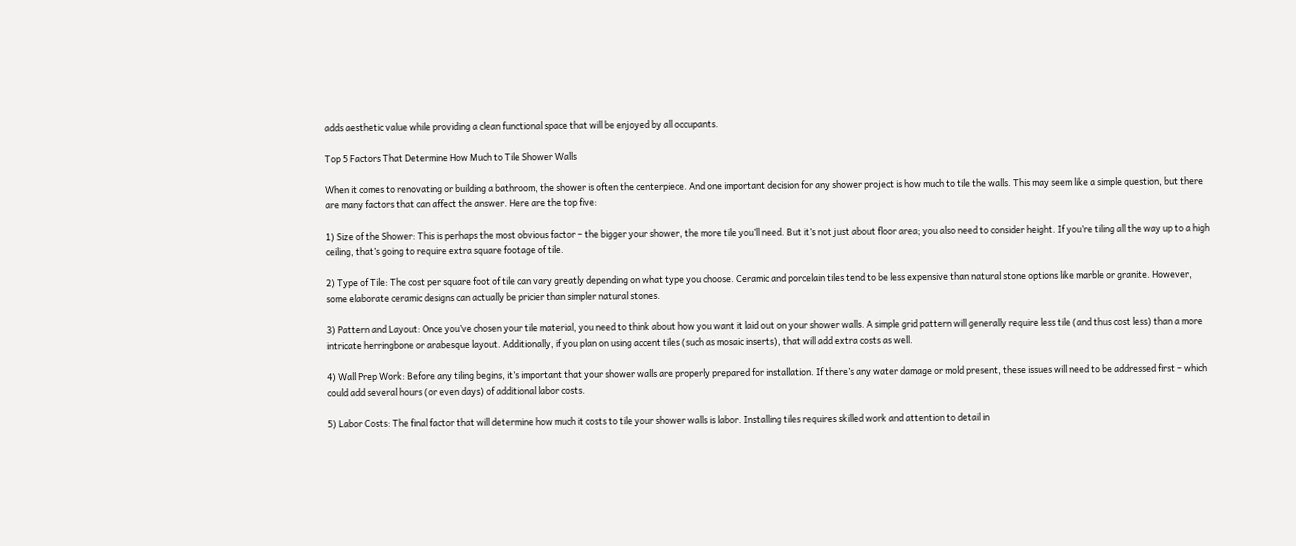adds aesthetic value while providing a clean functional space that will be enjoyed by all occupants.

Top 5 Factors That Determine How Much to Tile Shower Walls

When it comes to renovating or building a bathroom, the shower is often the centerpiece. And one important decision for any shower project is how much to tile the walls. This may seem like a simple question, but there are many factors that can affect the answer. Here are the top five:

1) Size of the Shower: This is perhaps the most obvious factor – the bigger your shower, the more tile you’ll need. But it’s not just about floor area; you also need to consider height. If you’re tiling all the way up to a high ceiling, that’s going to require extra square footage of tile.

2) Type of Tile: The cost per square foot of tile can vary greatly depending on what type you choose. Ceramic and porcelain tiles tend to be less expensive than natural stone options like marble or granite. However, some elaborate ceramic designs can actually be pricier than simpler natural stones.

3) Pattern and Layout: Once you’ve chosen your tile material, you need to think about how you want it laid out on your shower walls. A simple grid pattern will generally require less tile (and thus cost less) than a more intricate herringbone or arabesque layout. Additionally, if you plan on using accent tiles (such as mosaic inserts), that will add extra costs as well.

4) Wall Prep Work: Before any tiling begins, it’s important that your shower walls are properly prepared for installation. If there’s any water damage or mold present, these issues will need to be addressed first – which could add several hours (or even days) of additional labor costs.

5) Labor Costs: The final factor that will determine how much it costs to tile your shower walls is labor. Installing tiles requires skilled work and attention to detail in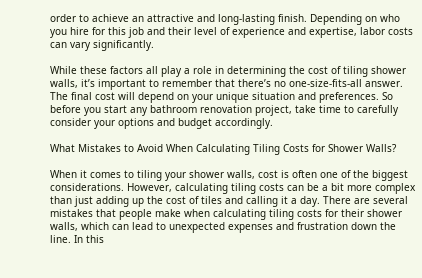order to achieve an attractive and long-lasting finish. Depending on who you hire for this job and their level of experience and expertise, labor costs can vary significantly.

While these factors all play a role in determining the cost of tiling shower walls, it’s important to remember that there’s no one-size-fits-all answer. The final cost will depend on your unique situation and preferences. So before you start any bathroom renovation project, take time to carefully consider your options and budget accordingly.

What Mistakes to Avoid When Calculating Tiling Costs for Shower Walls?

When it comes to tiling your shower walls, cost is often one of the biggest considerations. However, calculating tiling costs can be a bit more complex than just adding up the cost of tiles and calling it a day. There are several mistakes that people make when calculating tiling costs for their shower walls, which can lead to unexpected expenses and frustration down the line. In this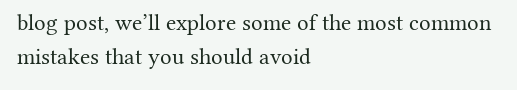blog post, we’ll explore some of the most common mistakes that you should avoid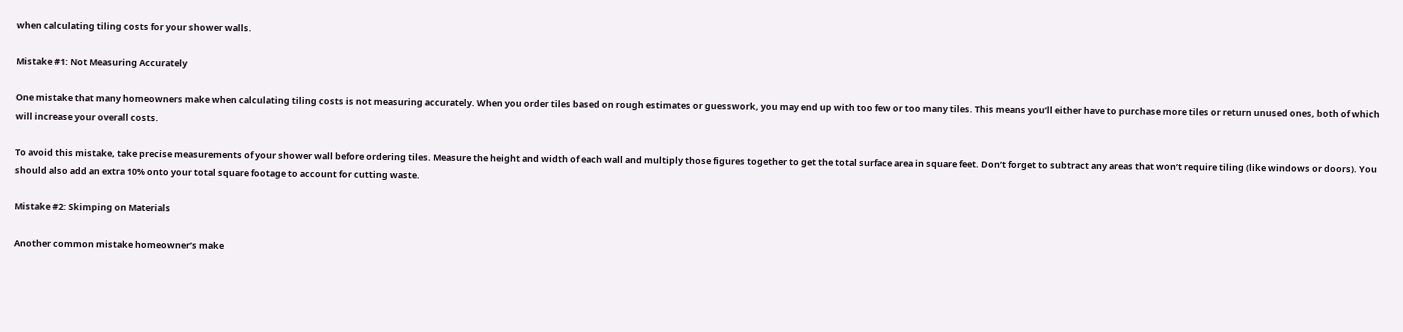when calculating tiling costs for your shower walls.

Mistake #1: Not Measuring Accurately

One mistake that many homeowners make when calculating tiling costs is not measuring accurately. When you order tiles based on rough estimates or guesswork, you may end up with too few or too many tiles. This means you’ll either have to purchase more tiles or return unused ones, both of which will increase your overall costs.

To avoid this mistake, take precise measurements of your shower wall before ordering tiles. Measure the height and width of each wall and multiply those figures together to get the total surface area in square feet. Don’t forget to subtract any areas that won’t require tiling (like windows or doors). You should also add an extra 10% onto your total square footage to account for cutting waste.

Mistake #2: Skimping on Materials

Another common mistake homeowner’s make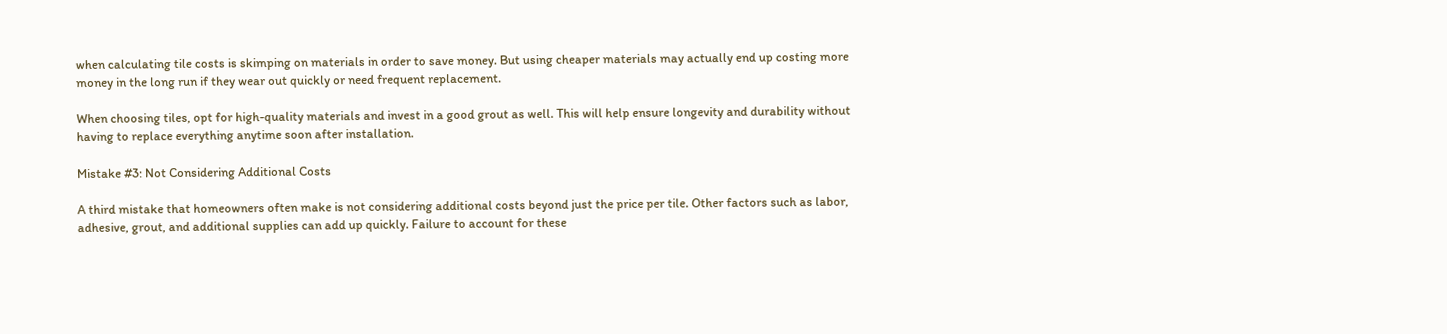when calculating tile costs is skimping on materials in order to save money. But using cheaper materials may actually end up costing more money in the long run if they wear out quickly or need frequent replacement.

When choosing tiles, opt for high-quality materials and invest in a good grout as well. This will help ensure longevity and durability without having to replace everything anytime soon after installation.

Mistake #3: Not Considering Additional Costs

A third mistake that homeowners often make is not considering additional costs beyond just the price per tile. Other factors such as labor, adhesive, grout, and additional supplies can add up quickly. Failure to account for these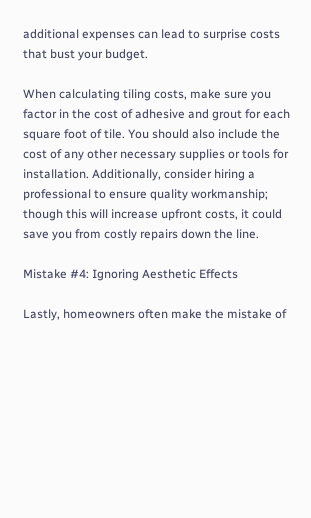additional expenses can lead to surprise costs that bust your budget.

When calculating tiling costs, make sure you factor in the cost of adhesive and grout for each square foot of tile. You should also include the cost of any other necessary supplies or tools for installation. Additionally, consider hiring a professional to ensure quality workmanship; though this will increase upfront costs, it could save you from costly repairs down the line.

Mistake #4: Ignoring Aesthetic Effects

Lastly, homeowners often make the mistake of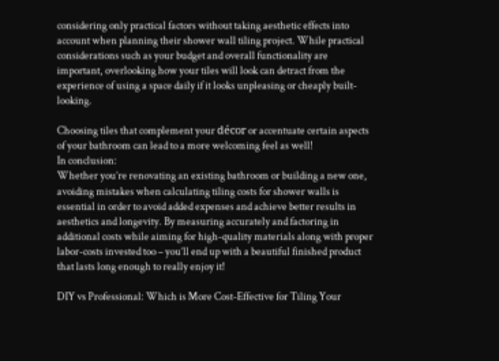considering only practical factors without taking aesthetic effects into account when planning their shower wall tiling project. While practical considerations such as your budget and overall functionality are important, overlooking how your tiles will look can detract from the experience of using a space daily if it looks unpleasing or cheaply built-looking.

Choosing tiles that complement your décor or accentuate certain aspects of your bathroom can lead to a more welcoming feel as well!
In conclusion:
Whether you’re renovating an existing bathroom or building a new one, avoiding mistakes when calculating tiling costs for shower walls is essential in order to avoid added expenses and achieve better results in aesthetics and longevity. By measuring accurately and factoring in additional costs while aiming for high-quality materials along with proper labor-costs invested too – you’ll end up with a beautiful finished product that lasts long enough to really enjoy it!

DIY vs Professional: Which is More Cost-Effective for Tiling Your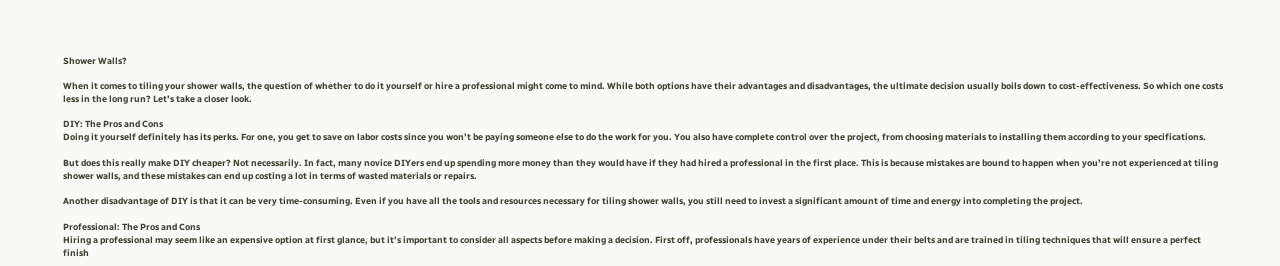Shower Walls?

When it comes to tiling your shower walls, the question of whether to do it yourself or hire a professional might come to mind. While both options have their advantages and disadvantages, the ultimate decision usually boils down to cost-effectiveness. So which one costs less in the long run? Let’s take a closer look.

DIY: The Pros and Cons
Doing it yourself definitely has its perks. For one, you get to save on labor costs since you won’t be paying someone else to do the work for you. You also have complete control over the project, from choosing materials to installing them according to your specifications.

But does this really make DIY cheaper? Not necessarily. In fact, many novice DIYers end up spending more money than they would have if they had hired a professional in the first place. This is because mistakes are bound to happen when you’re not experienced at tiling shower walls, and these mistakes can end up costing a lot in terms of wasted materials or repairs.

Another disadvantage of DIY is that it can be very time-consuming. Even if you have all the tools and resources necessary for tiling shower walls, you still need to invest a significant amount of time and energy into completing the project.

Professional: The Pros and Cons
Hiring a professional may seem like an expensive option at first glance, but it’s important to consider all aspects before making a decision. First off, professionals have years of experience under their belts and are trained in tiling techniques that will ensure a perfect finish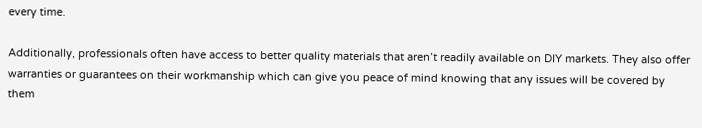every time.

Additionally, professionals often have access to better quality materials that aren’t readily available on DIY markets. They also offer warranties or guarantees on their workmanship which can give you peace of mind knowing that any issues will be covered by them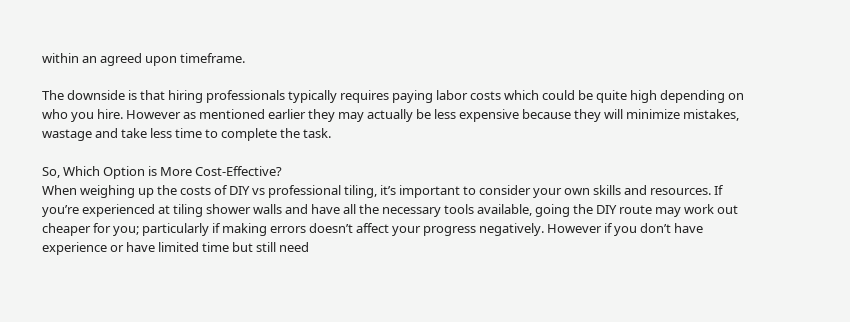within an agreed upon timeframe.

The downside is that hiring professionals typically requires paying labor costs which could be quite high depending on who you hire. However as mentioned earlier they may actually be less expensive because they will minimize mistakes, wastage and take less time to complete the task.

So, Which Option is More Cost-Effective?
When weighing up the costs of DIY vs professional tiling, it’s important to consider your own skills and resources. If you’re experienced at tiling shower walls and have all the necessary tools available, going the DIY route may work out cheaper for you; particularly if making errors doesn’t affect your progress negatively. However if you don’t have experience or have limited time but still need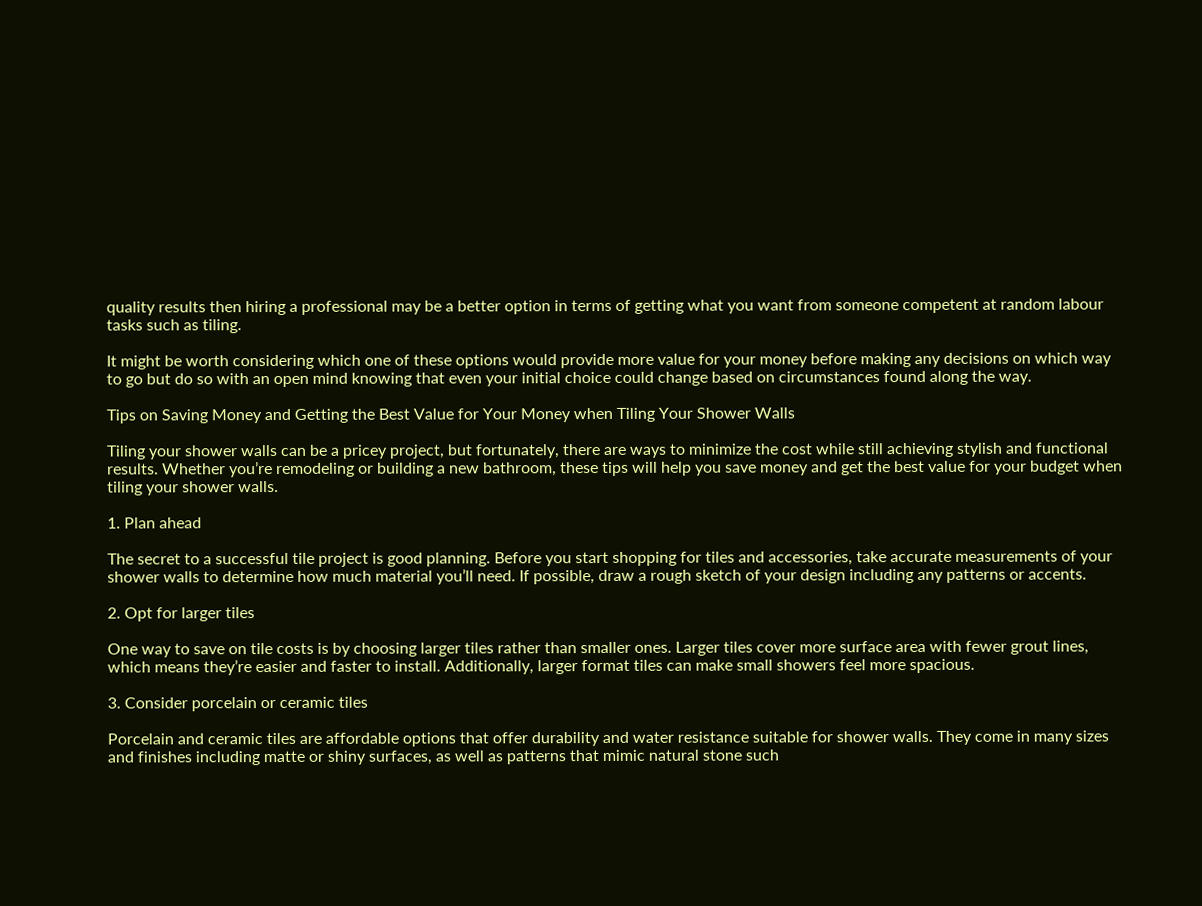quality results then hiring a professional may be a better option in terms of getting what you want from someone competent at random labour tasks such as tiling.

It might be worth considering which one of these options would provide more value for your money before making any decisions on which way to go but do so with an open mind knowing that even your initial choice could change based on circumstances found along the way.

Tips on Saving Money and Getting the Best Value for Your Money when Tiling Your Shower Walls

Tiling your shower walls can be a pricey project, but fortunately, there are ways to minimize the cost while still achieving stylish and functional results. Whether you’re remodeling or building a new bathroom, these tips will help you save money and get the best value for your budget when tiling your shower walls.

1. Plan ahead

The secret to a successful tile project is good planning. Before you start shopping for tiles and accessories, take accurate measurements of your shower walls to determine how much material you’ll need. If possible, draw a rough sketch of your design including any patterns or accents.

2. Opt for larger tiles

One way to save on tile costs is by choosing larger tiles rather than smaller ones. Larger tiles cover more surface area with fewer grout lines, which means they’re easier and faster to install. Additionally, larger format tiles can make small showers feel more spacious.

3. Consider porcelain or ceramic tiles

Porcelain and ceramic tiles are affordable options that offer durability and water resistance suitable for shower walls. They come in many sizes and finishes including matte or shiny surfaces, as well as patterns that mimic natural stone such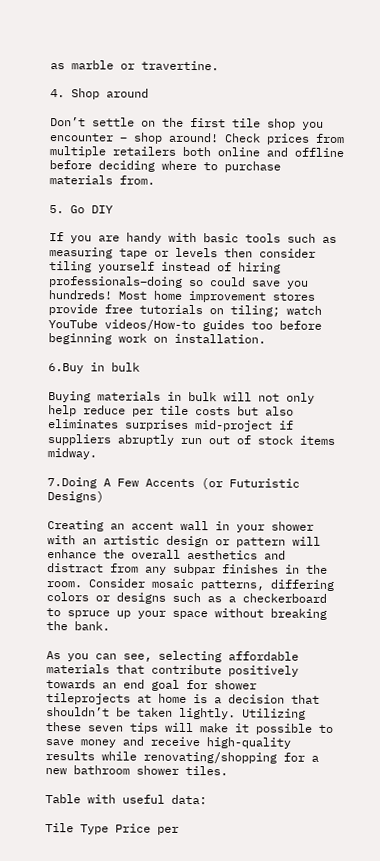as marble or travertine.

4. Shop around

Don’t settle on the first tile shop you encounter – shop around! Check prices from multiple retailers both online and offline before deciding where to purchase materials from.

5. Go DIY

If you are handy with basic tools such as measuring tape or levels then consider tiling yourself instead of hiring professionals–doing so could save you hundreds! Most home improvement stores provide free tutorials on tiling; watch YouTube videos/How-to guides too before beginning work on installation.

6.Buy in bulk

Buying materials in bulk will not only help reduce per tile costs but also eliminates surprises mid-project if suppliers abruptly run out of stock items midway.

7.Doing A Few Accents (or Futuristic Designs)

Creating an accent wall in your shower with an artistic design or pattern will enhance the overall aesthetics and distract from any subpar finishes in the room. Consider mosaic patterns, differing colors or designs such as a checkerboard to spruce up your space without breaking the bank.

As you can see, selecting affordable materials that contribute positively towards an end goal for shower tileprojects at home is a decision that shouldn’t be taken lightly. Utilizing these seven tips will make it possible to save money and receive high-quality results while renovating/shopping for a new bathroom shower tiles.

Table with useful data:

Tile Type Price per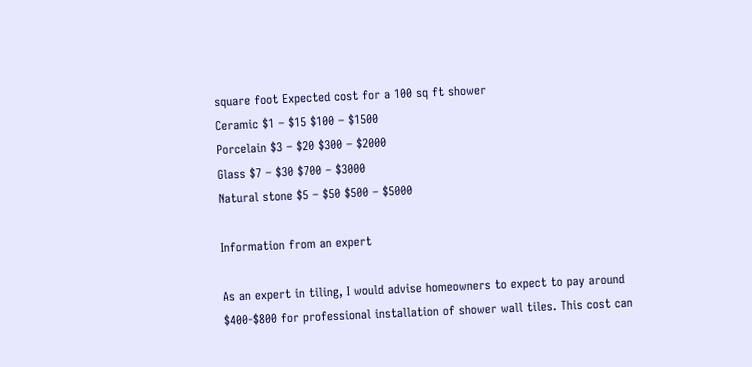square foot Expected cost for a 100 sq ft shower
Ceramic $1 – $15 $100 – $1500
Porcelain $3 – $20 $300 – $2000
Glass $7 – $30 $700 – $3000
Natural stone $5 – $50 $500 – $5000

Information from an expert

As an expert in tiling, I would advise homeowners to expect to pay around $400-$800 for professional installation of shower wall tiles. This cost can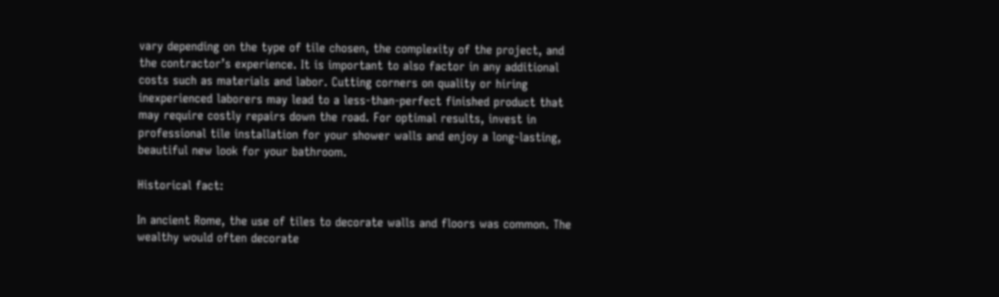vary depending on the type of tile chosen, the complexity of the project, and the contractor’s experience. It is important to also factor in any additional costs such as materials and labor. Cutting corners on quality or hiring inexperienced laborers may lead to a less-than-perfect finished product that may require costly repairs down the road. For optimal results, invest in professional tile installation for your shower walls and enjoy a long-lasting, beautiful new look for your bathroom.

Historical fact:

In ancient Rome, the use of tiles to decorate walls and floors was common. The wealthy would often decorate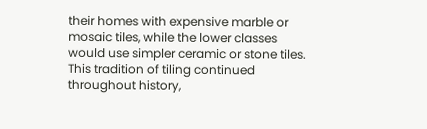their homes with expensive marble or mosaic tiles, while the lower classes would use simpler ceramic or stone tiles. This tradition of tiling continued throughout history,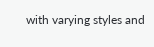with varying styles and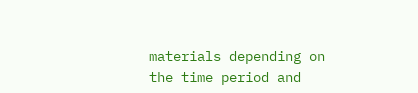materials depending on the time period and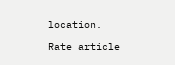location.

Rate article